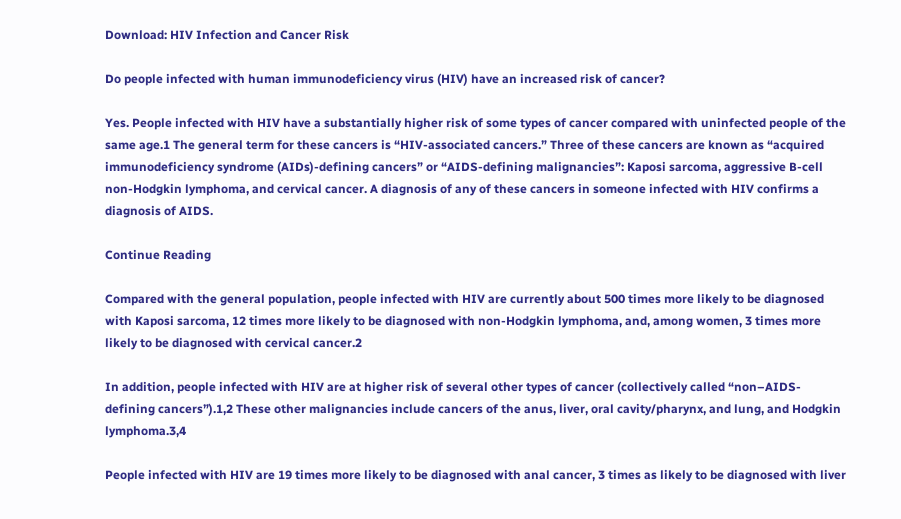Download: HIV Infection and Cancer Risk

Do people infected with human immunodeficiency virus (HIV) have an increased risk of cancer?

Yes. People infected with HIV have a substantially higher risk of some types of cancer compared with uninfected people of the same age.1 The general term for these cancers is “HIV-associated cancers.” Three of these cancers are known as “acquired immunodeficiency syndrome (AIDs)-defining cancers” or “AIDS-defining malignancies”: Kaposi sarcoma, aggressive B-cell non-Hodgkin lymphoma, and cervical cancer. A diagnosis of any of these cancers in someone infected with HIV confirms a diagnosis of AIDS.

Continue Reading

Compared with the general population, people infected with HIV are currently about 500 times more likely to be diagnosed with Kaposi sarcoma, 12 times more likely to be diagnosed with non-Hodgkin lymphoma, and, among women, 3 times more likely to be diagnosed with cervical cancer.2

In addition, people infected with HIV are at higher risk of several other types of cancer (collectively called “non–AIDS-defining cancers”).1,2 These other malignancies include cancers of the anus, liver, oral cavity/pharynx, and lung, and Hodgkin lymphoma.3,4

People infected with HIV are 19 times more likely to be diagnosed with anal cancer, 3 times as likely to be diagnosed with liver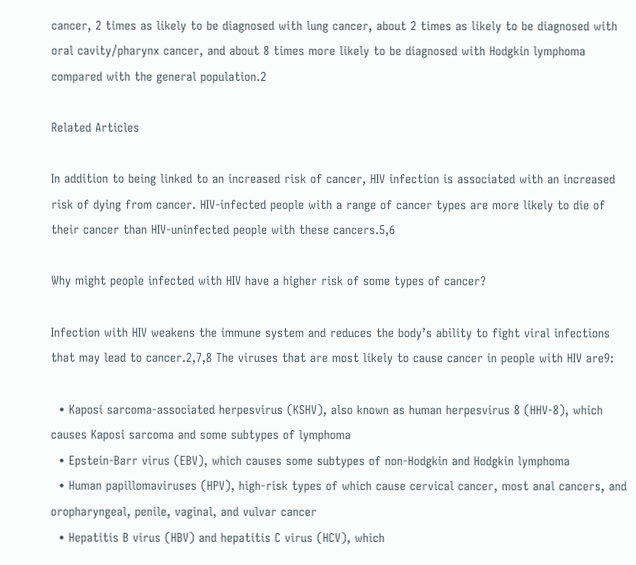cancer, 2 times as likely to be diagnosed with lung cancer, about 2 times as likely to be diagnosed with oral cavity/pharynx cancer, and about 8 times more likely to be diagnosed with Hodgkin lymphoma compared with the general population.2

Related Articles

In addition to being linked to an increased risk of cancer, HIV infection is associated with an increased risk of dying from cancer. HIV-infected people with a range of cancer types are more likely to die of their cancer than HIV-uninfected people with these cancers.5,6

Why might people infected with HIV have a higher risk of some types of cancer?

Infection with HIV weakens the immune system and reduces the body’s ability to fight viral infections that may lead to cancer.2,7,8 The viruses that are most likely to cause cancer in people with HIV are9:

  • Kaposi sarcoma-associated herpesvirus (KSHV), also known as human herpesvirus 8 (HHV-8), which causes Kaposi sarcoma and some subtypes of lymphoma
  • Epstein-Barr virus (EBV), which causes some subtypes of non-Hodgkin and Hodgkin lymphoma
  • Human papillomaviruses (HPV), high-risk types of which cause cervical cancer, most anal cancers, and oropharyngeal, penile, vaginal, and vulvar cancer
  • Hepatitis B virus (HBV) and hepatitis C virus (HCV), which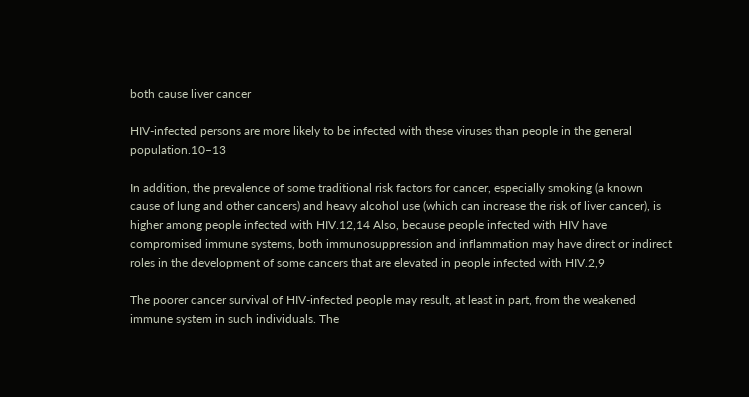both cause liver cancer

HIV-infected persons are more likely to be infected with these viruses than people in the general population.10–13

In addition, the prevalence of some traditional risk factors for cancer, especially smoking (a known cause of lung and other cancers) and heavy alcohol use (which can increase the risk of liver cancer), is higher among people infected with HIV.12,14 Also, because people infected with HIV have compromised immune systems, both immunosuppression and inflammation may have direct or indirect roles in the development of some cancers that are elevated in people infected with HIV.2,9

The poorer cancer survival of HIV-infected people may result, at least in part, from the weakened immune system in such individuals. The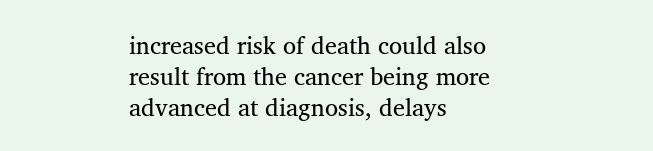increased risk of death could also result from the cancer being more advanced at diagnosis, delays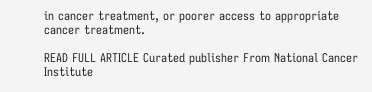in cancer treatment, or poorer access to appropriate cancer treatment.

READ FULL ARTICLE Curated publisher From National Cancer Institute